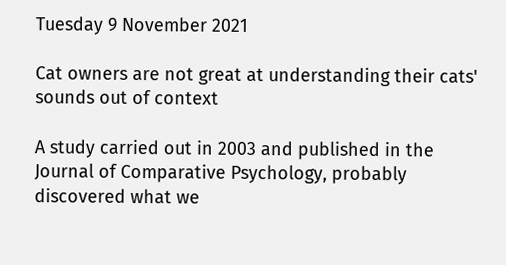Tuesday 9 November 2021

Cat owners are not great at understanding their cats' sounds out of context

A study carried out in 2003 and published in the Journal of Comparative Psychology, probably discovered what we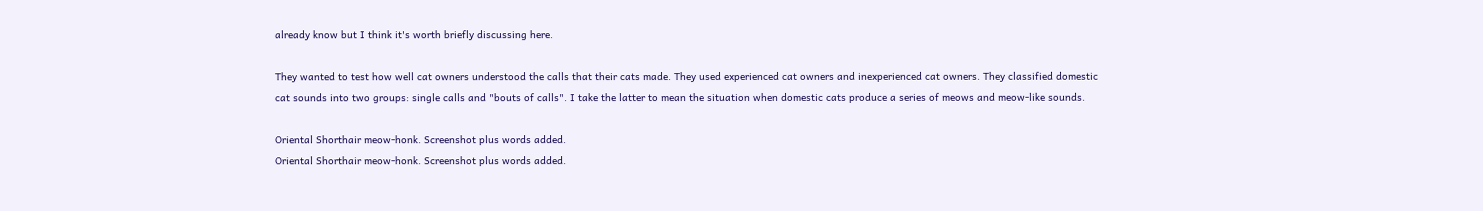already know but I think it's worth briefly discussing here.

They wanted to test how well cat owners understood the calls that their cats made. They used experienced cat owners and inexperienced cat owners. They classified domestic cat sounds into two groups: single calls and "bouts of calls". I take the latter to mean the situation when domestic cats produce a series of meows and meow-like sounds.

Oriental Shorthair meow-honk. Screenshot plus words added.
Oriental Shorthair meow-honk. Screenshot plus words added.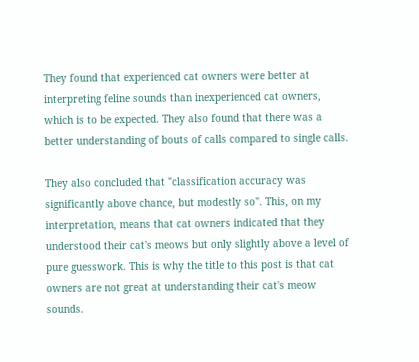They found that experienced cat owners were better at interpreting feline sounds than inexperienced cat owners, which is to be expected. They also found that there was a better understanding of bouts of calls compared to single calls.

They also concluded that "classification accuracy was significantly above chance, but modestly so". This, on my interpretation, means that cat owners indicated that they understood their cat's meows but only slightly above a level of pure guesswork. This is why the title to this post is that cat owners are not great at understanding their cat's meow sounds.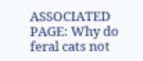ASSOCIATED PAGE: Why do feral cats not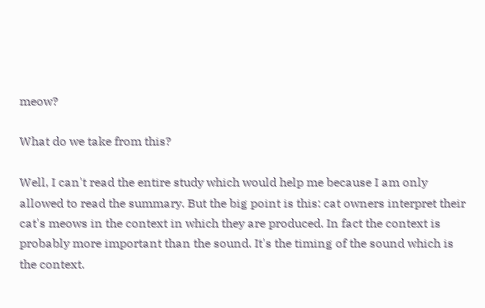meow?

What do we take from this?

Well, I can't read the entire study which would help me because I am only allowed to read the summary. But the big point is this: cat owners interpret their cat's meows in the context in which they are produced. In fact the context is probably more important than the sound. It's the timing of the sound which is the context.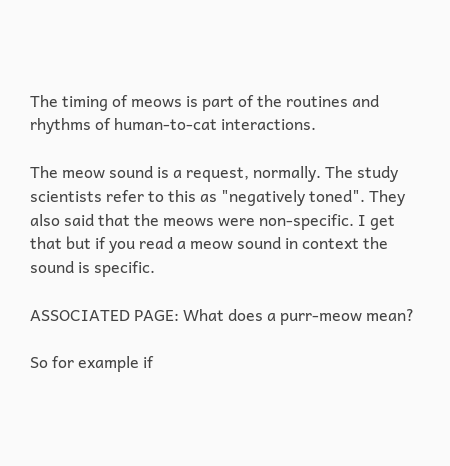The timing of meows is part of the routines and rhythms of human-to-cat interactions.

The meow sound is a request, normally. The study scientists refer to this as "negatively toned". They also said that the meows were non-specific. I get that but if you read a meow sound in context the sound is specific.

ASSOCIATED PAGE: What does a purr-meow mean?

So for example if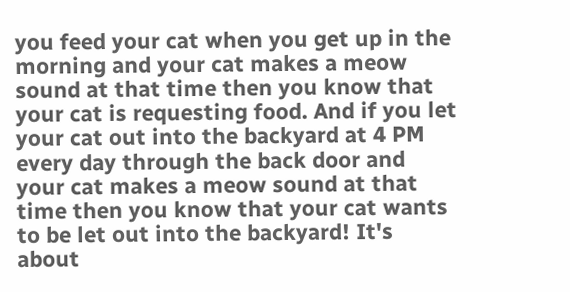you feed your cat when you get up in the morning and your cat makes a meow sound at that time then you know that your cat is requesting food. And if you let your cat out into the backyard at 4 PM every day through the back door and your cat makes a meow sound at that time then you know that your cat wants to be let out into the backyard! It's about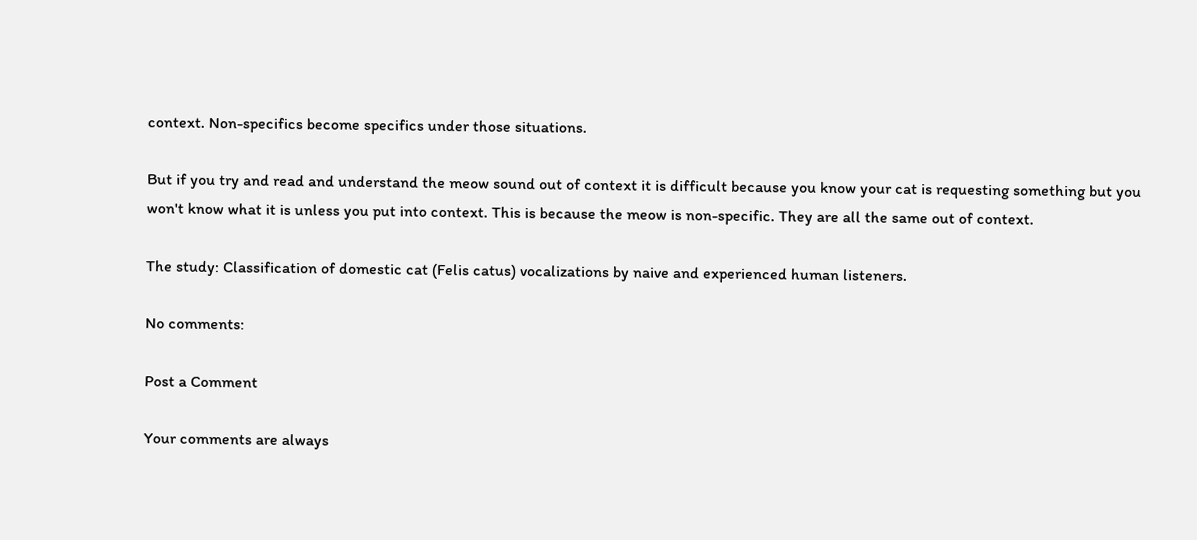context. Non-specifics become specifics under those situations.

But if you try and read and understand the meow sound out of context it is difficult because you know your cat is requesting something but you won't know what it is unless you put into context. This is because the meow is non-specific. They are all the same out of context.

The study: Classification of domestic cat (Felis catus) vocalizations by naive and experienced human listeners.

No comments:

Post a Comment

Your comments are always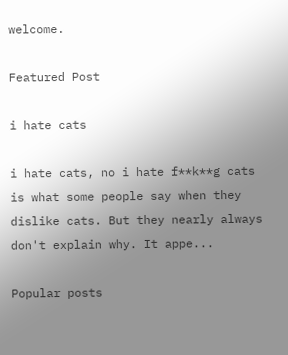welcome.

Featured Post

i hate cats

i hate cats, no i hate f**k**g cats is what some people say when they dislike cats. But they nearly always don't explain why. It appe...

Popular posts